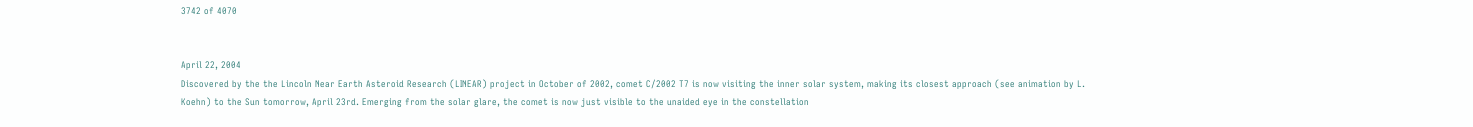3742 of 4070


April 22, 2004
Discovered by the the Lincoln Near Earth Asteroid Research (LINEAR) project in October of 2002, comet C/2002 T7 is now visiting the inner solar system, making its closest approach (see animation by L. Koehn) to the Sun tomorrow, April 23rd. Emerging from the solar glare, the comet is now just visible to the unaided eye in the constellation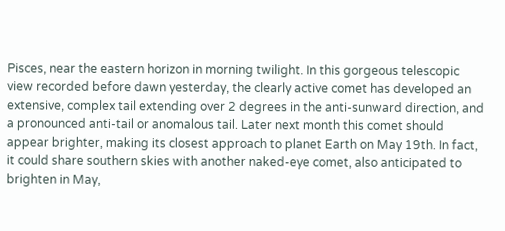Pisces, near the eastern horizon in morning twilight. In this gorgeous telescopic view recorded before dawn yesterday, the clearly active comet has developed an extensive, complex tail extending over 2 degrees in the anti-sunward direction, and a pronounced anti-tail or anomalous tail. Later next month this comet should appear brighter, making its closest approach to planet Earth on May 19th. In fact, it could share southern skies with another naked-eye comet, also anticipated to brighten in May,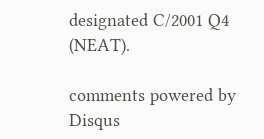designated C/2001 Q4 (NEAT).

comments powered by Disqus